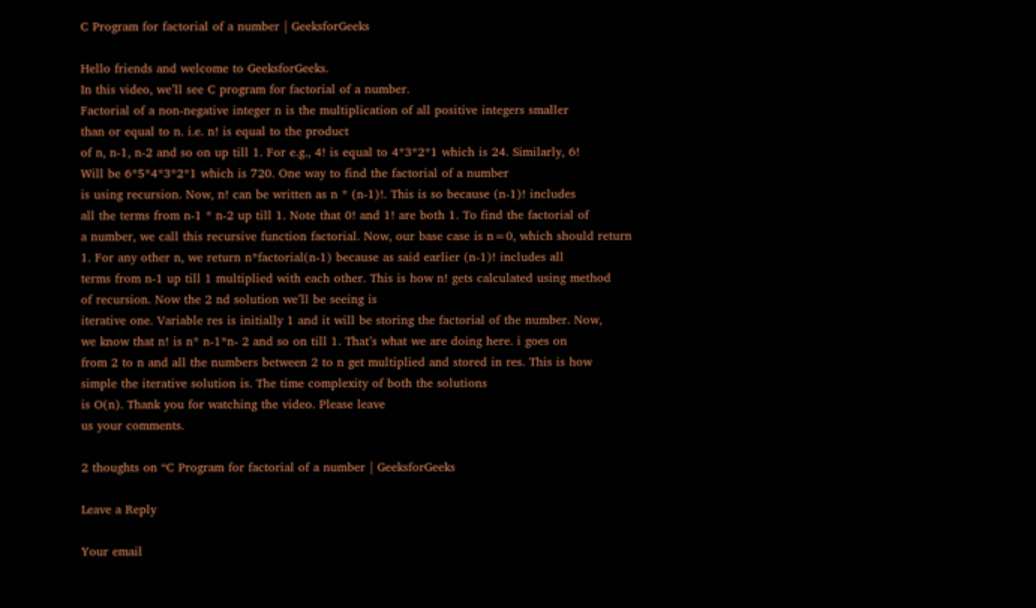C Program for factorial of a number | GeeksforGeeks

Hello friends and welcome to GeeksforGeeks.
In this video, we’ll see C program for factorial of a number.
Factorial of a non-negative integer n is the multiplication of all positive integers smaller
than or equal to n. i.e. n! is equal to the product
of n, n-1, n-2 and so on up till 1. For e.g., 4! is equal to 4*3*2*1 which is 24. Similarly, 6!
Will be 6*5*4*3*2*1 which is 720. One way to find the factorial of a number
is using recursion. Now, n! can be written as n * (n-1)!. This is so because (n-1)! includes
all the terms from n-1 * n-2 up till 1. Note that 0! and 1! are both 1. To find the factorial of
a number, we call this recursive function factorial. Now, our base case is n=0, which should return
1. For any other n, we return n*factorial(n-1) because as said earlier (n-1)! includes all
terms from n-1 up till 1 multiplied with each other. This is how n! gets calculated using method
of recursion. Now the 2 nd solution we’ll be seeing is
iterative one. Variable res is initially 1 and it will be storing the factorial of the number. Now,
we know that n! is n* n-1*n- 2 and so on till 1. That’s what we are doing here. i goes on
from 2 to n and all the numbers between 2 to n get multiplied and stored in res. This is how
simple the iterative solution is. The time complexity of both the solutions
is O(n). Thank you for watching the video. Please leave
us your comments.

2 thoughts on “C Program for factorial of a number | GeeksforGeeks

Leave a Reply

Your email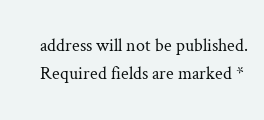address will not be published. Required fields are marked *